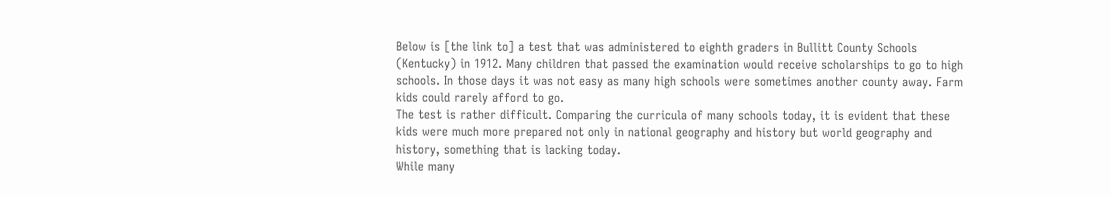Below is [the link to] a test that was administered to eighth graders in Bullitt County Schools (Kentucky) in 1912. Many children that passed the examination would receive scholarships to go to high schools. In those days it was not easy as many high schools were sometimes another county away. Farm kids could rarely afford to go.
The test is rather difficult. Comparing the curricula of many schools today, it is evident that these kids were much more prepared not only in national geography and history but world geography and history, something that is lacking today.
While many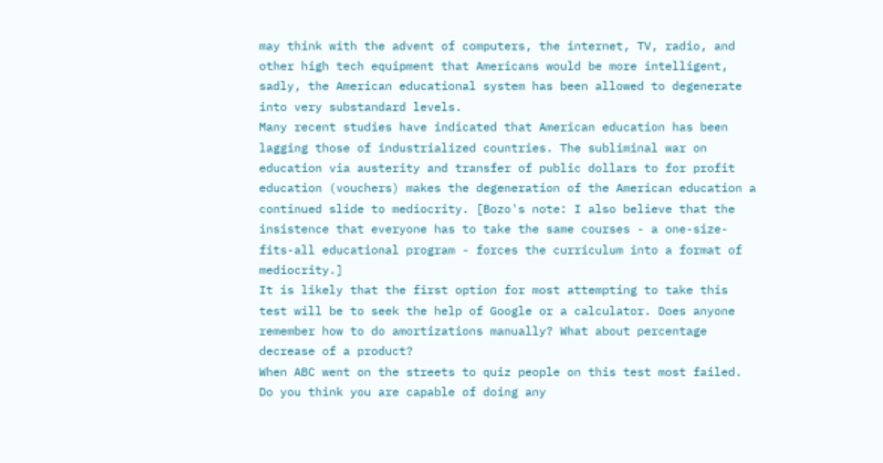may think with the advent of computers, the internet, TV, radio, and other high tech equipment that Americans would be more intelligent, sadly, the American educational system has been allowed to degenerate into very substandard levels.
Many recent studies have indicated that American education has been lagging those of industrialized countries. The subliminal war on education via austerity and transfer of public dollars to for profit education (vouchers) makes the degeneration of the American education a continued slide to mediocrity. [Bozo's note: I also believe that the insistence that everyone has to take the same courses - a one-size-fits-all educational program - forces the curriculum into a format of mediocrity.]
It is likely that the first option for most attempting to take this test will be to seek the help of Google or a calculator. Does anyone remember how to do amortizations manually? What about percentage decrease of a product?
When ABC went on the streets to quiz people on this test most failed. Do you think you are capable of doing any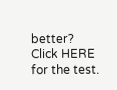better?
Click HERE for the test.